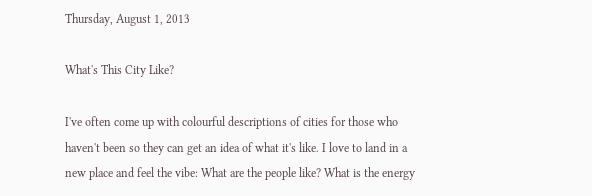Thursday, August 1, 2013

What's This City Like?

I've often come up with colourful descriptions of cities for those who haven't been so they can get an idea of what it's like. I love to land in a new place and feel the vibe: What are the people like? What is the energy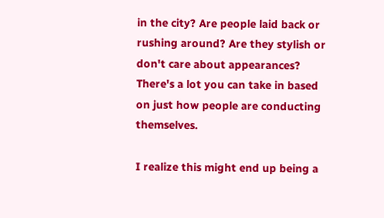in the city? Are people laid back or rushing around? Are they stylish or don't care about appearances?
There's a lot you can take in based on just how people are conducting themselves.

I realize this might end up being a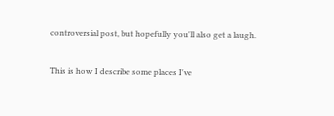controversial post, but hopefully you'll also get a laugh.

This is how I describe some places I've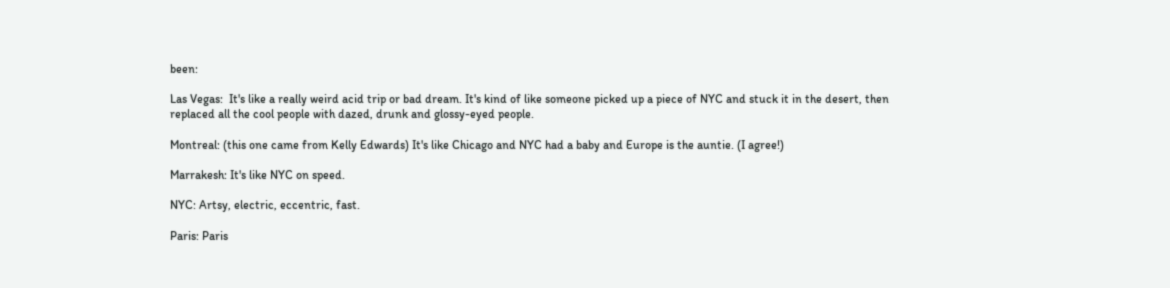been:

Las Vegas:  It's like a really weird acid trip or bad dream. It's kind of like someone picked up a piece of NYC and stuck it in the desert, then replaced all the cool people with dazed, drunk and glossy-eyed people.

Montreal: (this one came from Kelly Edwards) It's like Chicago and NYC had a baby and Europe is the auntie. (I agree!)

Marrakesh: It's like NYC on speed.

NYC: Artsy, electric, eccentric, fast.

Paris: Paris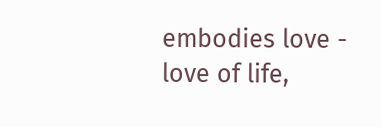embodies love - love of life,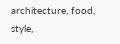architecture, food, style,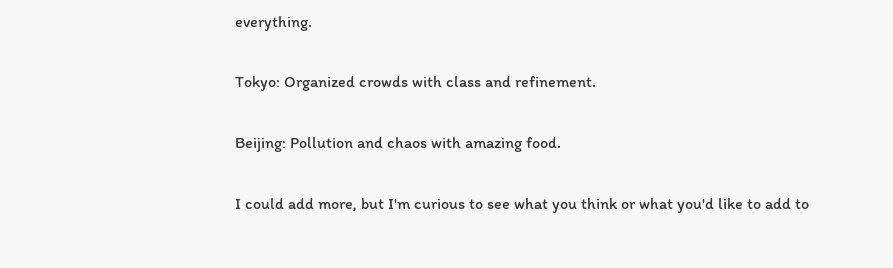everything.

Tokyo: Organized crowds with class and refinement.

Beijing: Pollution and chaos with amazing food.

I could add more, but I'm curious to see what you think or what you'd like to add to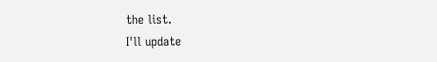the list.
I'll update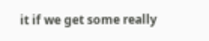it if we get some really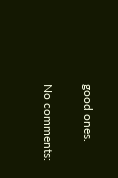good ones.

No comments: